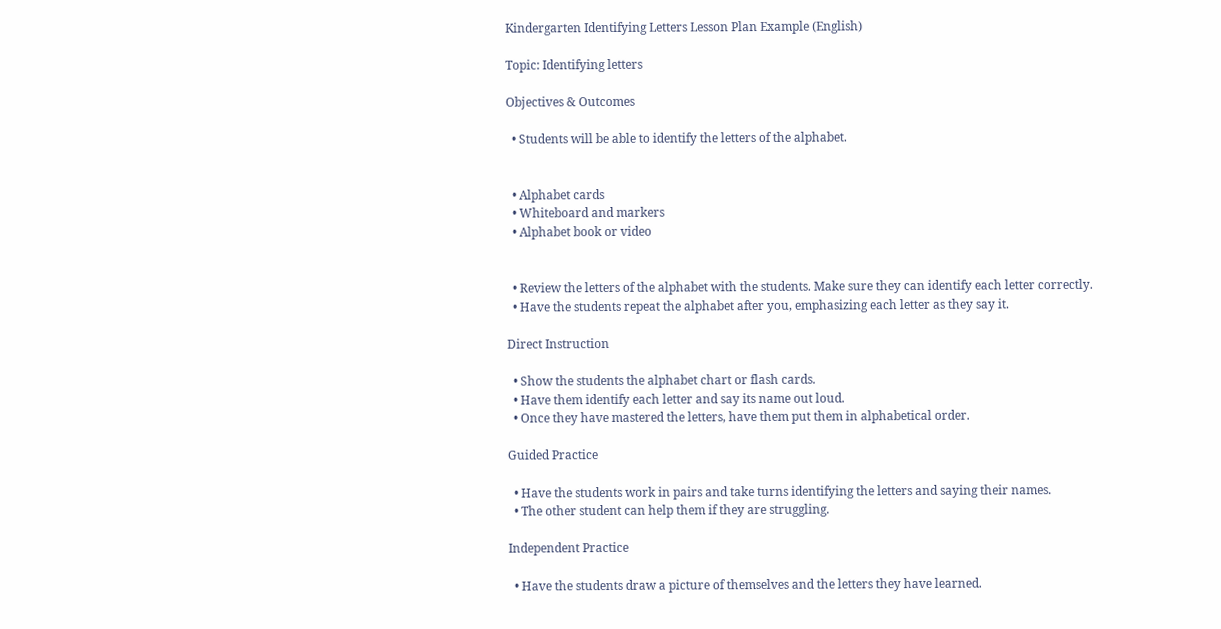Kindergarten Identifying Letters Lesson Plan Example (English)

Topic: Identifying letters

Objectives & Outcomes

  • Students will be able to identify the letters of the alphabet.


  • Alphabet cards
  • Whiteboard and markers
  • Alphabet book or video


  • Review the letters of the alphabet with the students. Make sure they can identify each letter correctly.
  • Have the students repeat the alphabet after you, emphasizing each letter as they say it.

Direct Instruction

  • Show the students the alphabet chart or flash cards.
  • Have them identify each letter and say its name out loud.
  • Once they have mastered the letters, have them put them in alphabetical order.

Guided Practice

  • Have the students work in pairs and take turns identifying the letters and saying their names.
  • The other student can help them if they are struggling.

Independent Practice

  • Have the students draw a picture of themselves and the letters they have learned.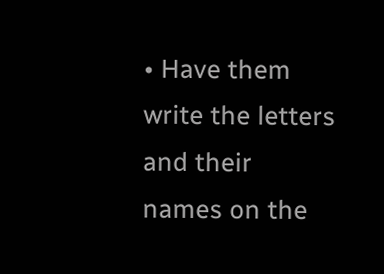• Have them write the letters and their names on the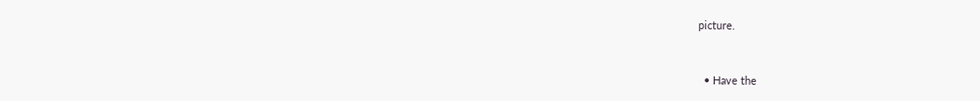picture.


  • Have the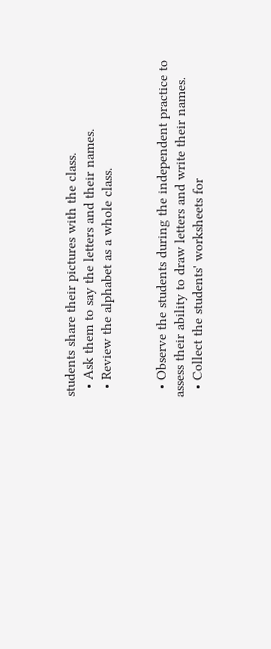students share their pictures with the class.
  • Ask them to say the letters and their names.
  • Review the alphabet as a whole class.


  • Observe the students during the independent practice to assess their ability to draw letters and write their names.
  • Collect the students' worksheets for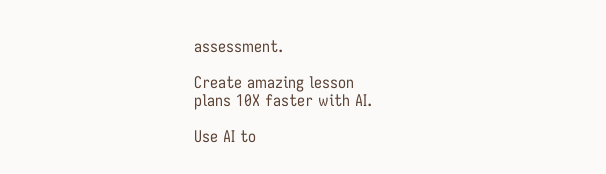assessment.

Create amazing lesson
plans 10X faster with AI.

Use AI to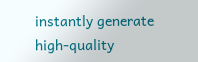instantly generate high-quality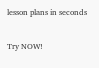lesson plans in seconds

Try NOW!